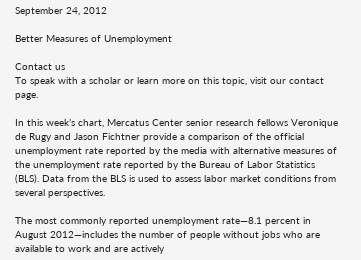September 24, 2012

Better Measures of Unemployment

Contact us
To speak with a scholar or learn more on this topic, visit our contact page.

In this week’s chart, Mercatus Center senior research fellows Veronique de Rugy and Jason Fichtner provide a comparison of the official unemployment rate reported by the media with alternative measures of the unemployment rate reported by the Bureau of Labor Statistics (BLS). Data from the BLS is used to assess labor market conditions from several perspectives.

The most commonly reported unemployment rate—8.1 percent in August 2012—includes the number of people without jobs who are available to work and are actively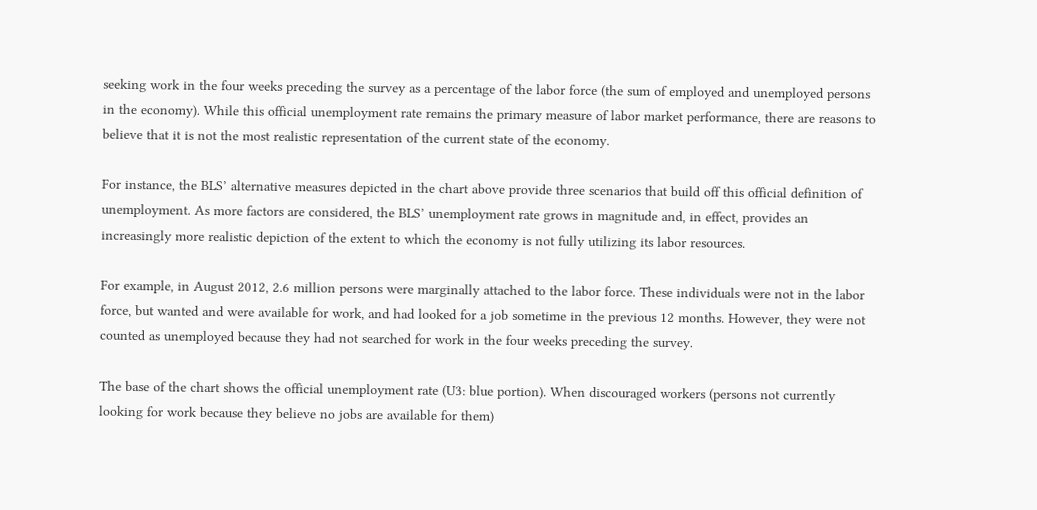seeking work in the four weeks preceding the survey as a percentage of the labor force (the sum of employed and unemployed persons in the economy). While this official unemployment rate remains the primary measure of labor market performance, there are reasons to believe that it is not the most realistic representation of the current state of the economy.

For instance, the BLS’ alternative measures depicted in the chart above provide three scenarios that build off this official definition of unemployment. As more factors are considered, the BLS’ unemployment rate grows in magnitude and, in effect, provides an increasingly more realistic depiction of the extent to which the economy is not fully utilizing its labor resources.

For example, in August 2012, 2.6 million persons were marginally attached to the labor force. These individuals were not in the labor force, but wanted and were available for work, and had looked for a job sometime in the previous 12 months. However, they were not counted as unemployed because they had not searched for work in the four weeks preceding the survey.

The base of the chart shows the official unemployment rate (U3: blue portion). When discouraged workers (persons not currently looking for work because they believe no jobs are available for them)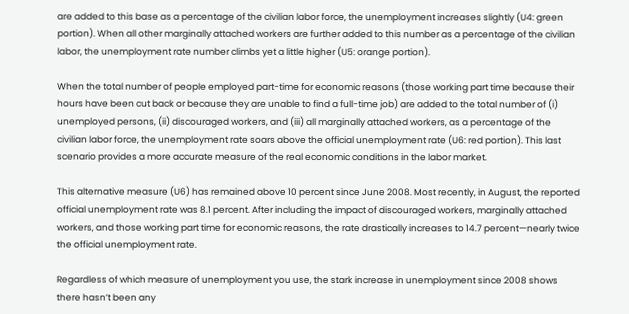are added to this base as a percentage of the civilian labor force, the unemployment increases slightly (U4: green portion). When all other marginally attached workers are further added to this number as a percentage of the civilian labor, the unemployment rate number climbs yet a little higher (U5: orange portion).

When the total number of people employed part-time for economic reasons (those working part time because their hours have been cut back or because they are unable to find a full-time job) are added to the total number of (i) unemployed persons, (ii) discouraged workers, and (iii) all marginally attached workers, as a percentage of the civilian labor force, the unemployment rate soars above the official unemployment rate (U6: red portion). This last scenario provides a more accurate measure of the real economic conditions in the labor market.

This alternative measure (U6) has remained above 10 percent since June 2008. Most recently, in August, the reported official unemployment rate was 8.1 percent. After including the impact of discouraged workers, marginally attached workers, and those working part time for economic reasons, the rate drastically increases to 14.7 percent—nearly twice the official unemployment rate.

Regardless of which measure of unemployment you use, the stark increase in unemployment since 2008 shows there hasn’t been any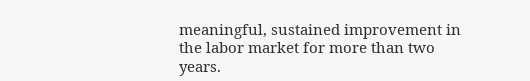meaningful, sustained improvement in the labor market for more than two years.